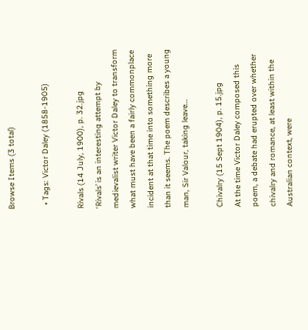Browse Items (3 total)

  • Tags: Victor Daley (1858-1905)

Rivals (14 July, 1900), p. 32.jpg
‘Rivals’ is an interesting attempt by medievalist writer Victor Daley to transform what must have been a fairly commonplace incident at that time into something more than it seems. The poem describes a young man, Sir Valour, taking leave…

Chivalry (15 Sept 1904), p. 15.jpg
At the time Victor Daley composed this poem, a debate had erupted over whether chivalry and romance, at least within the Australian context, were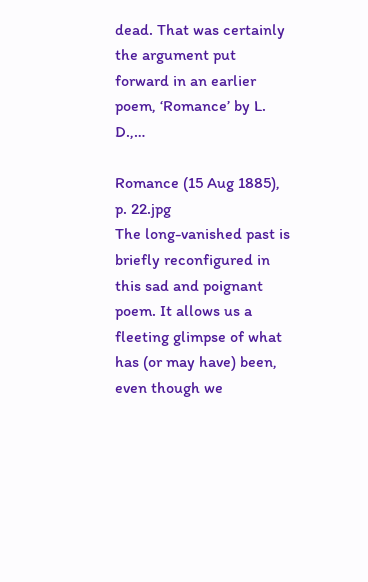dead. That was certainly the argument put forward in an earlier poem, ‘Romance’ by L. D.,…

Romance (15 Aug 1885), p. 22.jpg
The long-vanished past is briefly reconfigured in this sad and poignant poem. It allows us a fleeting glimpse of what has (or may have) been, even though we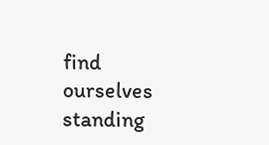find ourselves standing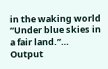in the waking world “Under blue skies in a fair land.”…
Output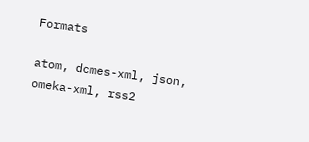Formats

atom, dcmes-xml, json, omeka-xml, rss2